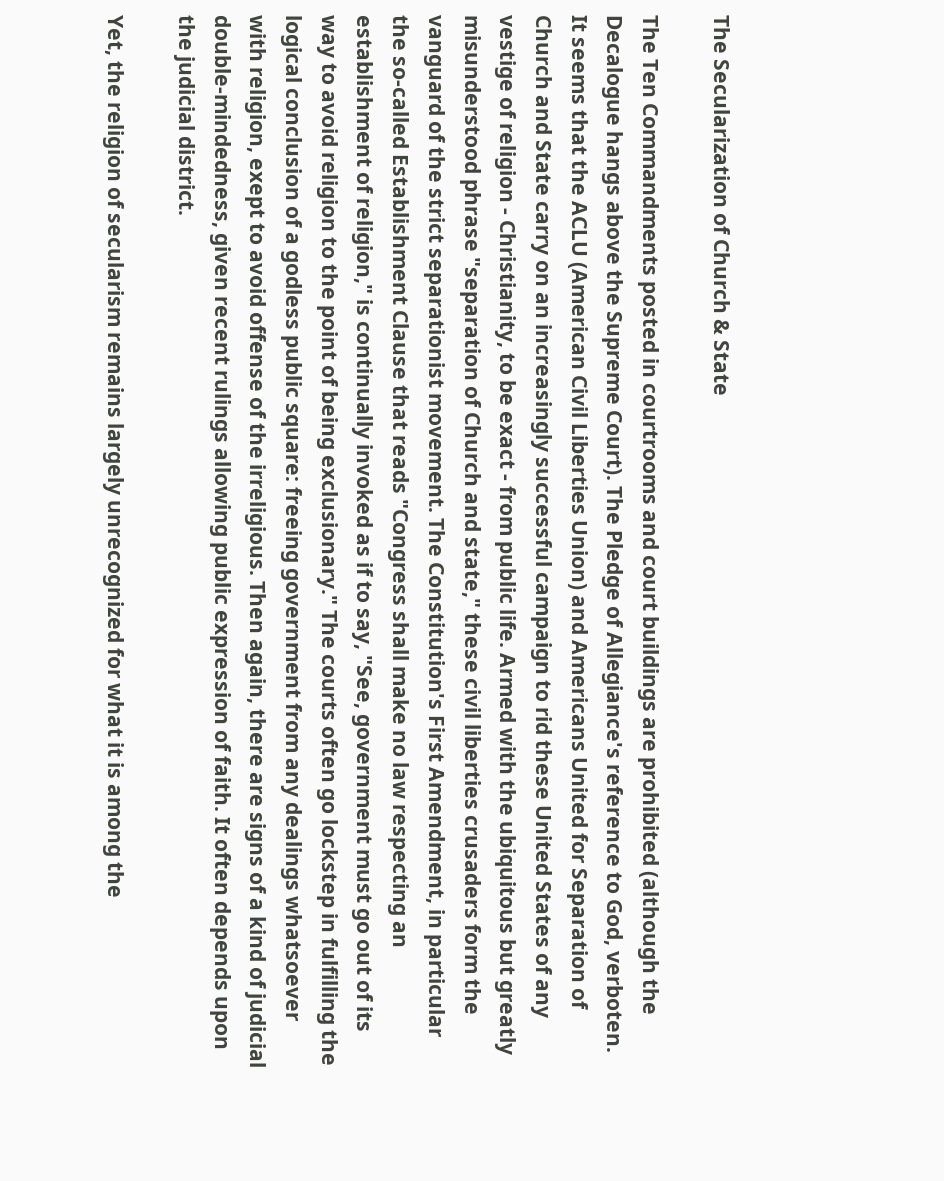The Secularization of Church & State

The Ten Commandments posted in courtrooms and court buildings are prohibited (although the Decalogue hangs above the Supreme Court). The Pledge of Allegiance's reference to God, verboten. It seems that the ACLU (American Civil Liberties Union) and Americans United for Separation of Church and State carry on an increasingly successful campaign to rid these United States of any vestige of religion - Christianity, to be exact - from public life. Armed with the ubiquitous but greatly misunderstood phrase "separation of Church and state," these civil liberties crusaders form the vanguard of the strict separationist movement. The Constitution's First Amendment, in particular the so-called Establishment Clause that reads "Congress shall make no law respecting an establishment of religion," is continually invoked as if to say, "See, government must go out of its way to avoid religion to the point of being exclusionary." The courts often go lockstep in fulfilling the logical conclusion of a godless public square: freeing government from any dealings whatsoever with religion, exept to avoid offense of the irreligious. Then again, there are signs of a kind of judicial double-mindedness, given recent rulings allowing public expression of faith. It often depends upon the judicial district.

Yet, the religion of secularism remains largely unrecognized for what it is among the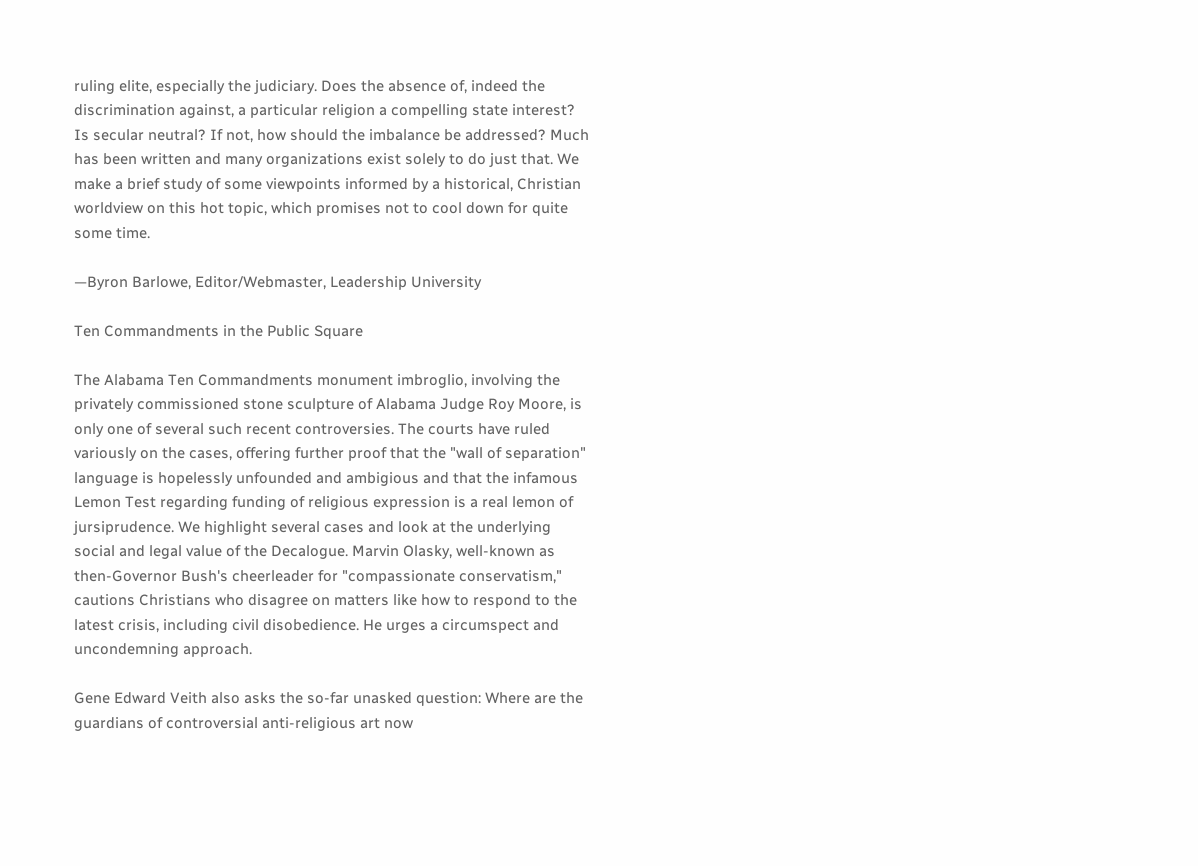ruling elite, especially the judiciary. Does the absence of, indeed the discrimination against, a particular religion a compelling state interest? Is secular neutral? If not, how should the imbalance be addressed? Much has been written and many organizations exist solely to do just that. We make a brief study of some viewpoints informed by a historical, Christian worldview on this hot topic, which promises not to cool down for quite some time.

—Byron Barlowe, Editor/Webmaster, Leadership University

Ten Commandments in the Public Square

The Alabama Ten Commandments monument imbroglio, involving the privately commissioned stone sculpture of Alabama Judge Roy Moore, is only one of several such recent controversies. The courts have ruled variously on the cases, offering further proof that the "wall of separation" language is hopelessly unfounded and ambigious and that the infamous Lemon Test regarding funding of religious expression is a real lemon of jursiprudence. We highlight several cases and look at the underlying social and legal value of the Decalogue. Marvin Olasky, well-known as then-Governor Bush's cheerleader for "compassionate conservatism," cautions Christians who disagree on matters like how to respond to the latest crisis, including civil disobedience. He urges a circumspect and uncondemning approach.

Gene Edward Veith also asks the so-far unasked question: Where are the guardians of controversial anti-religious art now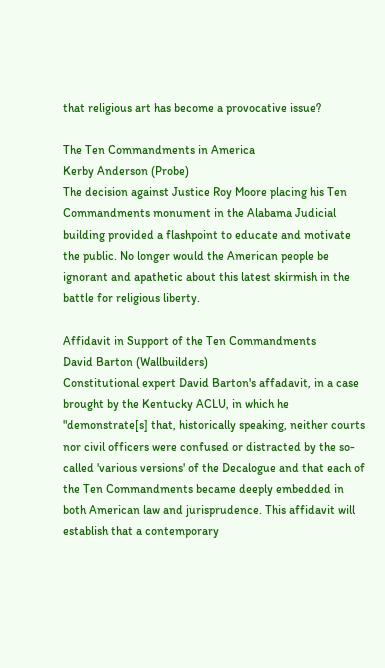that religious art has become a provocative issue?

The Ten Commandments in America
Kerby Anderson (Probe)
The decision against Justice Roy Moore placing his Ten Commandments monument in the Alabama Judicial building provided a flashpoint to educate and motivate the public. No longer would the American people be ignorant and apathetic about this latest skirmish in the battle for religious liberty.

Affidavit in Support of the Ten Commandments
David Barton (Wallbuilders)
Constitutional expert David Barton's affadavit, in a case brought by the Kentucky ACLU, in which he "demonstrate[s] that, historically speaking, neither courts nor civil officers were confused or distracted by the so-called 'various versions' of the Decalogue and that each of the Ten Commandments became deeply embedded in both American law and jurisprudence. This affidavit will establish that a contemporary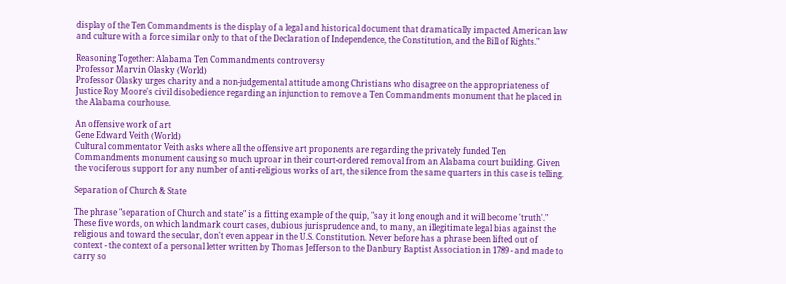display of the Ten Commandments is the display of a legal and historical document that dramatically impacted American law and culture with a force similar only to that of the Declaration of Independence, the Constitution, and the Bill of Rights."

Reasoning Together: Alabama Ten Commandments controversy
Professor Marvin Olasky (World)
Professor Olasky urges charity and a non-judgemental attitude among Christians who disagree on the appropriateness of Justice Roy Moore's civil disobedience regarding an injunction to remove a Ten Commandments monument that he placed in the Alabama courhouse.

An offensive work of art
Gene Edward Veith (World)
Cultural commentator Veith asks where all the offensive art proponents are regarding the privately funded Ten Commandments monument causing so much uproar in their court-ordered removal from an Alabama court building. Given the vociferous support for any number of anti-religious works of art, the silence from the same quarters in this case is telling.

Separation of Church & State

The phrase "separation of Church and state" is a fitting example of the quip, "say it long enough and it will become 'truth'." These five words, on which landmark court cases, dubious jurisprudence and, to many, an illegitimate legal bias against the religious and toward the secular, don't even appear in the U.S. Constitution. Never before has a phrase been lifted out of context - the context of a personal letter written by Thomas Jefferson to the Danbury Baptist Association in 1789 - and made to carry so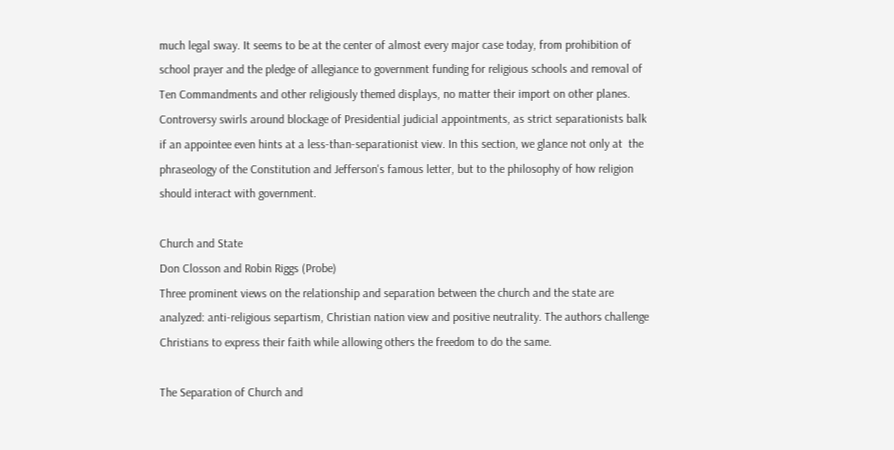much legal sway. It seems to be at the center of almost every major case today, from prohibition of school prayer and the pledge of allegiance to government funding for religious schools and removal of Ten Commandments and other religiously themed displays, no matter their import on other planes. Controversy swirls around blockage of Presidential judicial appointments, as strict separationists balk if an appointee even hints at a less-than-separationist view. In this section, we glance not only at  the phraseology of the Constitution and Jefferson's famous letter, but to the philosophy of how religion should interact with government.

Church and State
Don Closson and Robin Riggs (Probe)
Three prominent views on the relationship and separation between the church and the state are analyzed: anti-religious separtism, Christian nation view and positive neutrality. The authors challenge Christians to express their faith while allowing others the freedom to do the same.

The Separation of Church and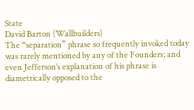State
David Barton (Wallbuilders)
The “separation” phrase so frequently invoked today was rarely mentioned by any of the Founders; and even Jefferson’s explanation of his phrase is diametrically opposed to the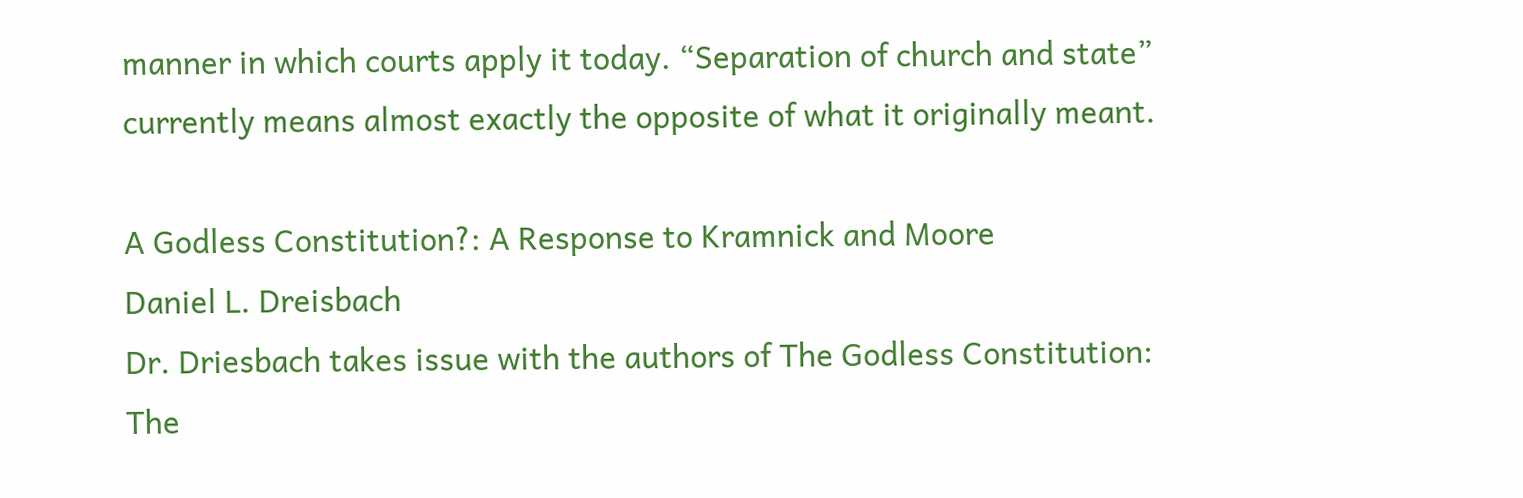manner in which courts apply it today. “Separation of church and state” currently means almost exactly the opposite of what it originally meant.

A Godless Constitution?: A Response to Kramnick and Moore
Daniel L. Dreisbach
Dr. Driesbach takes issue with the authors of The Godless Constitution: The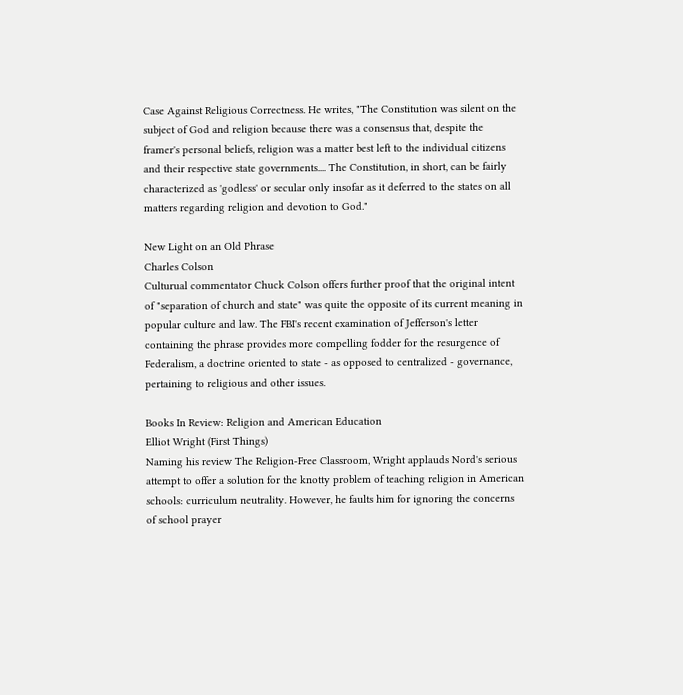Case Against Religious Correctness. He writes, "The Constitution was silent on the subject of God and religion because there was a consensus that, despite the framer's personal beliefs, religion was a matter best left to the individual citizens and their respective state governments.... The Constitution, in short, can be fairly characterized as 'godless' or secular only insofar as it deferred to the states on all matters regarding religion and devotion to God."

New Light on an Old Phrase
Charles Colson
Culturual commentator Chuck Colson offers further proof that the original intent of "separation of church and state" was quite the opposite of its current meaning in popular culture and law. The FBI's recent examination of Jefferson's letter containing the phrase provides more compelling fodder for the resurgence of Federalism, a doctrine oriented to state - as opposed to centralized - governance, pertaining to religious and other issues.

Books In Review: Religion and American Education
Elliot Wright (First Things)
Naming his review The Religion-Free Classroom, Wright applauds Nord's serious attempt to offer a solution for the knotty problem of teaching religion in American schools: curriculum neutrality. However, he faults him for ignoring the concerns of school prayer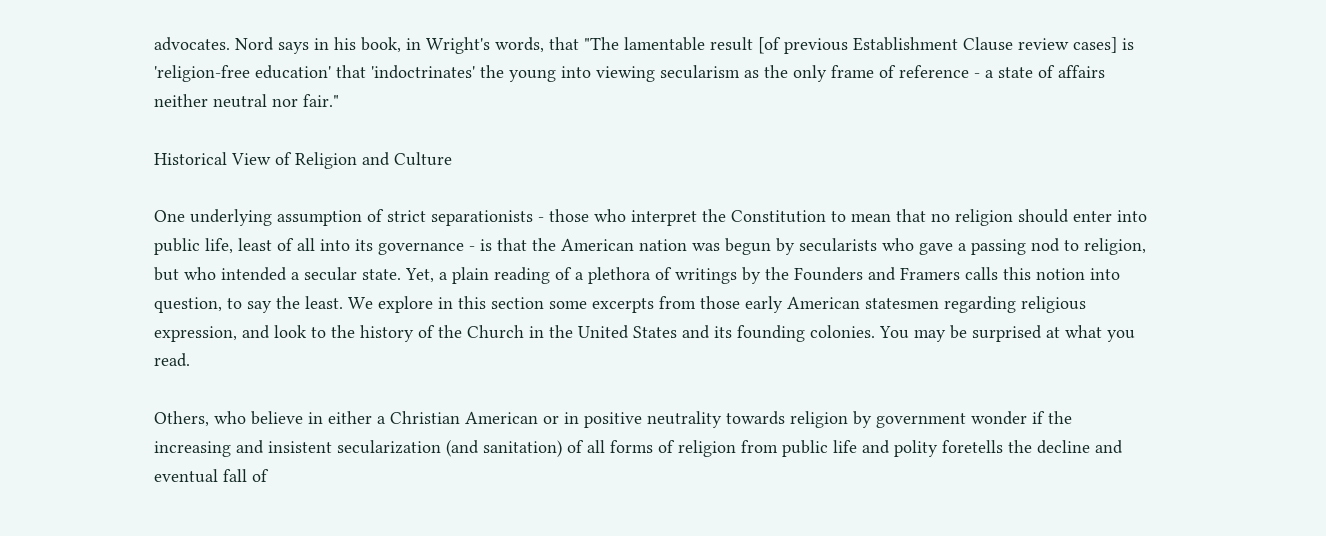advocates. Nord says in his book, in Wright's words, that "The lamentable result [of previous Establishment Clause review cases] is 'religion-free education' that 'indoctrinates' the young into viewing secularism as the only frame of reference - a state of affairs neither neutral nor fair."

Historical View of Religion and Culture

One underlying assumption of strict separationists - those who interpret the Constitution to mean that no religion should enter into public life, least of all into its governance - is that the American nation was begun by secularists who gave a passing nod to religion, but who intended a secular state. Yet, a plain reading of a plethora of writings by the Founders and Framers calls this notion into question, to say the least. We explore in this section some excerpts from those early American statesmen regarding religious expression, and look to the history of the Church in the United States and its founding colonies. You may be surprised at what you read.

Others, who believe in either a Christian American or in positive neutrality towards religion by government wonder if the increasing and insistent secularization (and sanitation) of all forms of religion from public life and polity foretells the decline and eventual fall of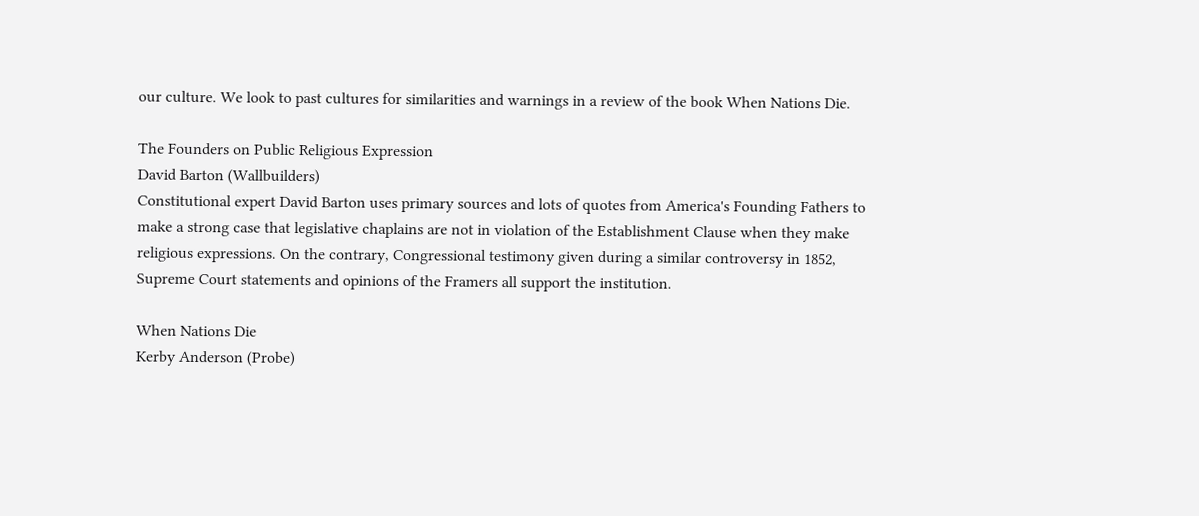our culture. We look to past cultures for similarities and warnings in a review of the book When Nations Die.

The Founders on Public Religious Expression
David Barton (Wallbuilders)
Constitutional expert David Barton uses primary sources and lots of quotes from America's Founding Fathers to make a strong case that legislative chaplains are not in violation of the Establishment Clause when they make religious expressions. On the contrary, Congressional testimony given during a similar controversy in 1852, Supreme Court statements and opinions of the Framers all support the institution.

When Nations Die
Kerby Anderson (Probe)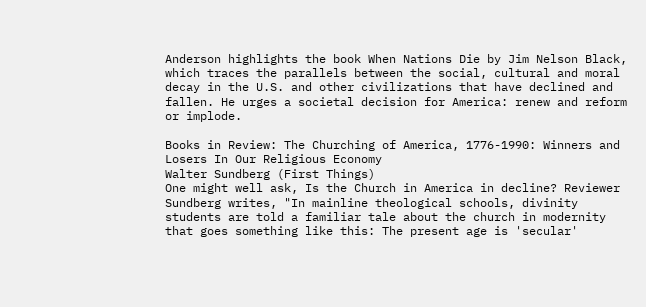Anderson highlights the book When Nations Die by Jim Nelson Black, which traces the parallels between the social, cultural and moral decay in the U.S. and other civilizations that have declined and fallen. He urges a societal decision for America: renew and reform or implode.

Books in Review: The Churching of America, 1776-1990: Winners and Losers In Our Religious Economy
Walter Sundberg (First Things)
One might well ask, Is the Church in America in decline? Reviewer Sundberg writes, "In mainline theological schools, divinity students are told a familiar tale about the church in modernity that goes something like this: The present age is 'secular'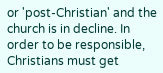or 'post-Christian' and the church is in decline. In order to be responsible, Christians must get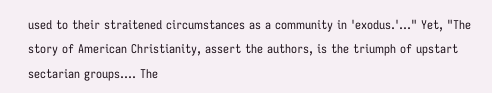used to their straitened circumstances as a community in 'exodus.'..." Yet, "The story of American Christianity, assert the authors, is the triumph of upstart sectarian groups.... The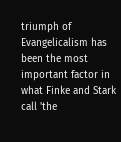triumph of Evangelicalism has been the most important factor in what Finke and Stark call 'the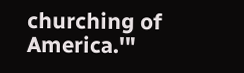churching of America.'"